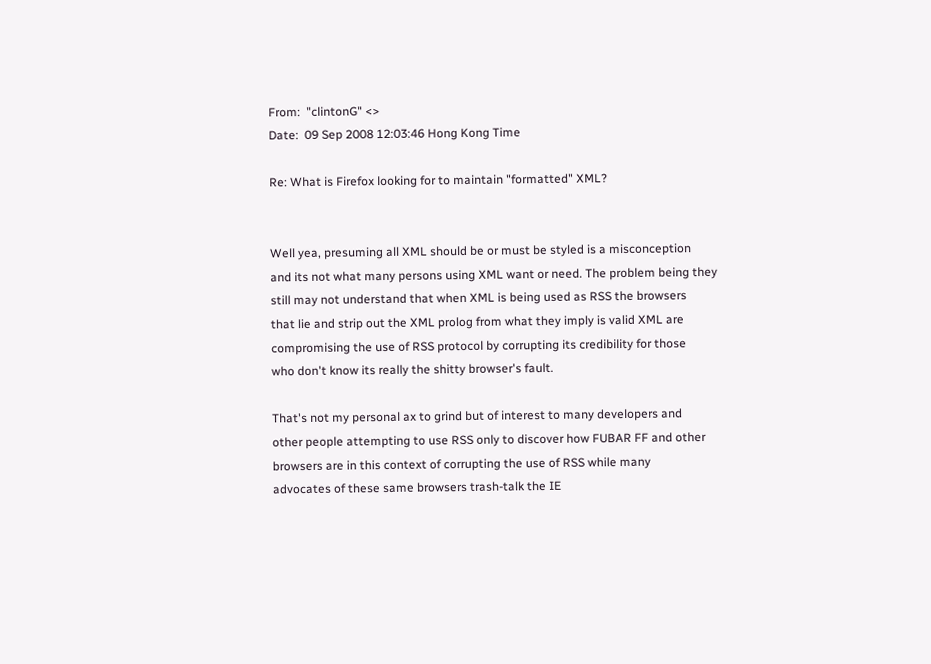From:  "clintonG" <>
Date:  09 Sep 2008 12:03:46 Hong Kong Time

Re: What is Firefox looking for to maintain "formatted" XML?


Well yea, presuming all XML should be or must be styled is a misconception
and its not what many persons using XML want or need. The problem being they
still may not understand that when XML is being used as RSS the browsers
that lie and strip out the XML prolog from what they imply is valid XML are
compromising the use of RSS protocol by corrupting its credibility for those
who don't know its really the shitty browser's fault.

That's not my personal ax to grind but of interest to many developers and
other people attempting to use RSS only to discover how FUBAR FF and other
browsers are in this context of corrupting the use of RSS while many
advocates of these same browsers trash-talk the IE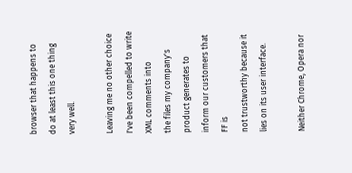browser that happens to
do at least this one thing very well.

Leaving me no other choice I've been compelled to write XML comments into
the files my company's product generates to inform our customers that FF is
not trustworthy because it lies on its user interface.

Neither Chrome, Opera nor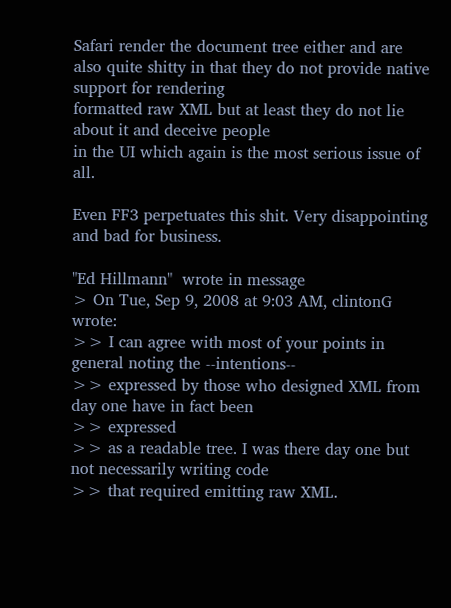Safari render the document tree either and are
also quite shitty in that they do not provide native support for rendering
formatted raw XML but at least they do not lie about it and deceive people
in the UI which again is the most serious issue of all.

Even FF3 perpetuates this shit. Very disappointing and bad for business.

"Ed Hillmann"  wrote in message
> On Tue, Sep 9, 2008 at 9:03 AM, clintonG  wrote:
>> I can agree with most of your points in general noting the --intentions--
>> expressed by those who designed XML from day one have in fact been
>> expressed
>> as a readable tree. I was there day one but not necessarily writing code
>> that required emitting raw XML.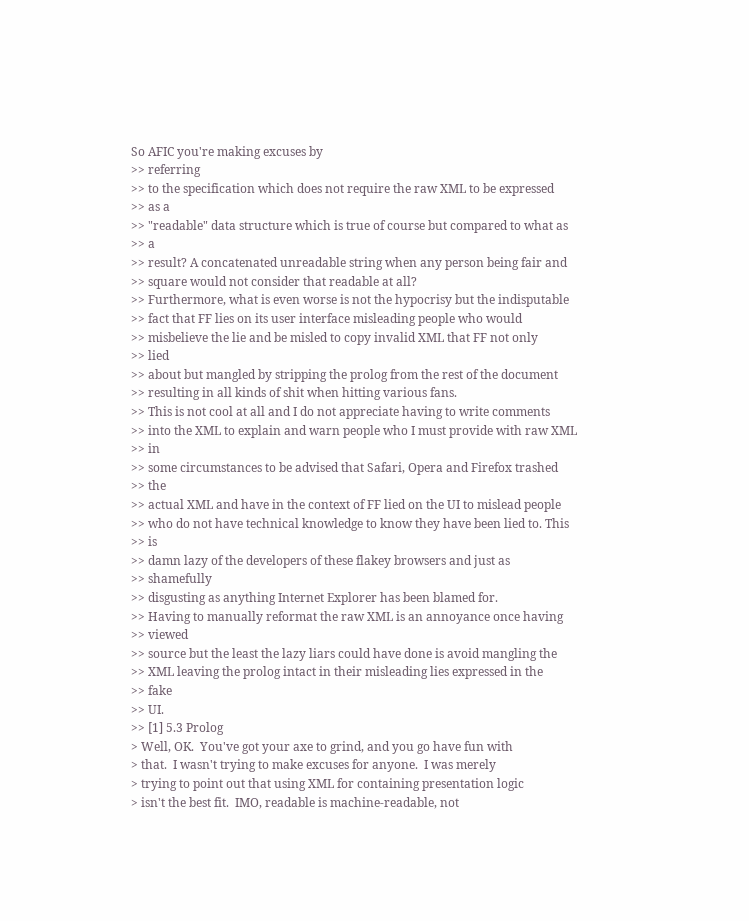So AFIC you're making excuses by
>> referring
>> to the specification which does not require the raw XML to be expressed
>> as a
>> "readable" data structure which is true of course but compared to what as
>> a
>> result? A concatenated unreadable string when any person being fair and
>> square would not consider that readable at all?
>> Furthermore, what is even worse is not the hypocrisy but the indisputable
>> fact that FF lies on its user interface misleading people who would
>> misbelieve the lie and be misled to copy invalid XML that FF not only
>> lied
>> about but mangled by stripping the prolog from the rest of the document
>> resulting in all kinds of shit when hitting various fans.
>> This is not cool at all and I do not appreciate having to write comments
>> into the XML to explain and warn people who I must provide with raw XML
>> in
>> some circumstances to be advised that Safari, Opera and Firefox trashed
>> the
>> actual XML and have in the context of FF lied on the UI to mislead people
>> who do not have technical knowledge to know they have been lied to. This
>> is
>> damn lazy of the developers of these flakey browsers and just as
>> shamefully
>> disgusting as anything Internet Explorer has been blamed for.
>> Having to manually reformat the raw XML is an annoyance once having
>> viewed
>> source but the least the lazy liars could have done is avoid mangling the
>> XML leaving the prolog intact in their misleading lies expressed in the
>> fake
>> UI.
>> [1] 5.3 Prolog
> Well, OK.  You've got your axe to grind, and you go have fun with
> that.  I wasn't trying to make excuses for anyone.  I was merely
> trying to point out that using XML for containing presentation logic
> isn't the best fit.  IMO, readable is machine-readable, not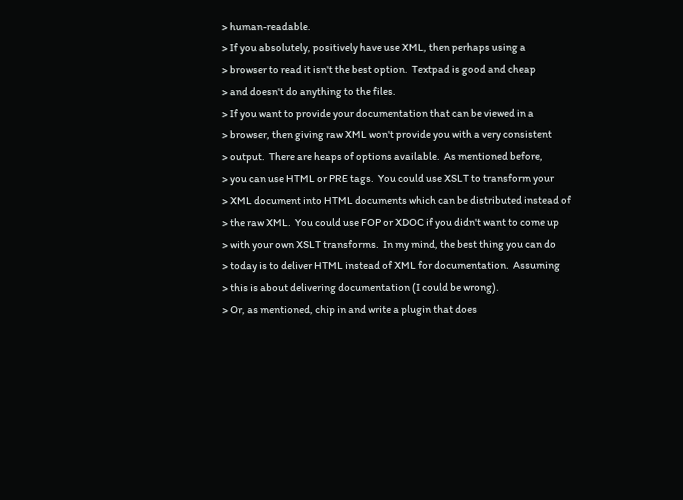> human-readable.
> If you absolutely, positively have use XML, then perhaps using a
> browser to read it isn't the best option.  Textpad is good and cheap
> and doesn't do anything to the files.
> If you want to provide your documentation that can be viewed in a
> browser, then giving raw XML won't provide you with a very consistent
> output.  There are heaps of options available.  As mentioned before,
> you can use HTML or PRE tags.  You could use XSLT to transform your
> XML document into HTML documents which can be distributed instead of
> the raw XML.  You could use FOP or XDOC if you didn't want to come up
> with your own XSLT transforms.  In my mind, the best thing you can do
> today is to deliver HTML instead of XML for documentation.  Assuming
> this is about delivering documentation (I could be wrong).
> Or, as mentioned, chip in and write a plugin that does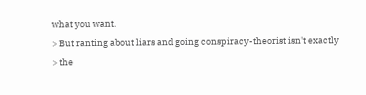what you want.
> But ranting about liars and going conspiracy-theorist isn't exactly
> the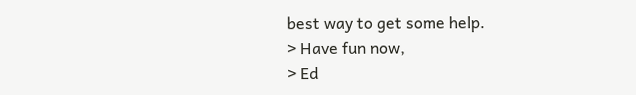best way to get some help.
> Have fun now,
> Ed